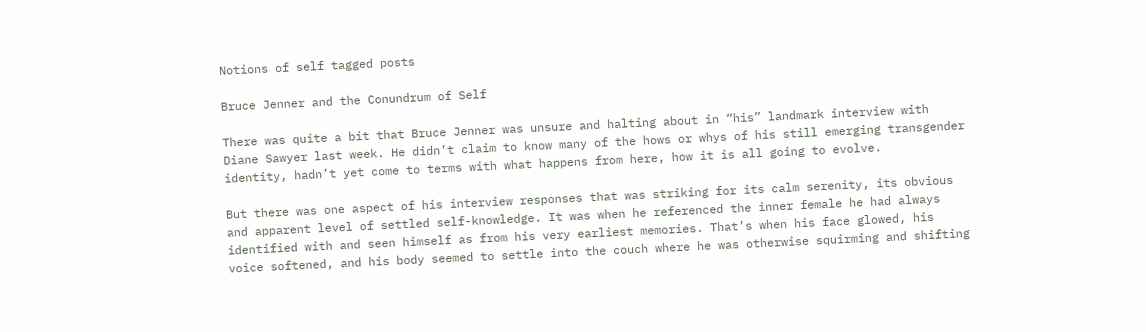Notions of self tagged posts

Bruce Jenner and the Conundrum of Self

There was quite a bit that Bruce Jenner was unsure and halting about in “his” landmark interview with Diane Sawyer last week. He didn’t claim to know many of the hows or whys of his still emerging transgender identity, hadn’t yet come to terms with what happens from here, how it is all going to evolve.

But there was one aspect of his interview responses that was striking for its calm serenity, its obvious and apparent level of settled self-knowledge. It was when he referenced the inner female he had always identified with and seen himself as from his very earliest memories. That’s when his face glowed, his voice softened, and his body seemed to settle into the couch where he was otherwise squirming and shifting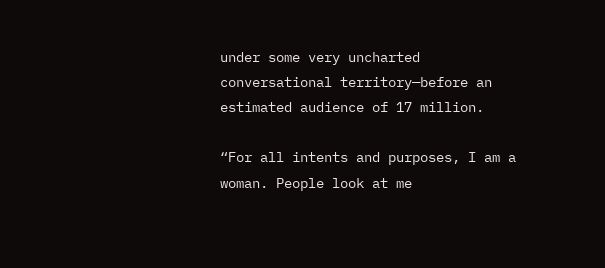under some very uncharted conversational territory—before an estimated audience of 17 million.

“For all intents and purposes, I am a woman. People look at me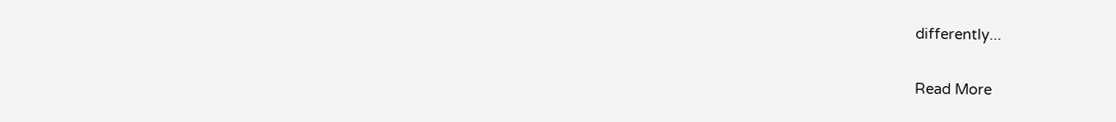differently...

Read More